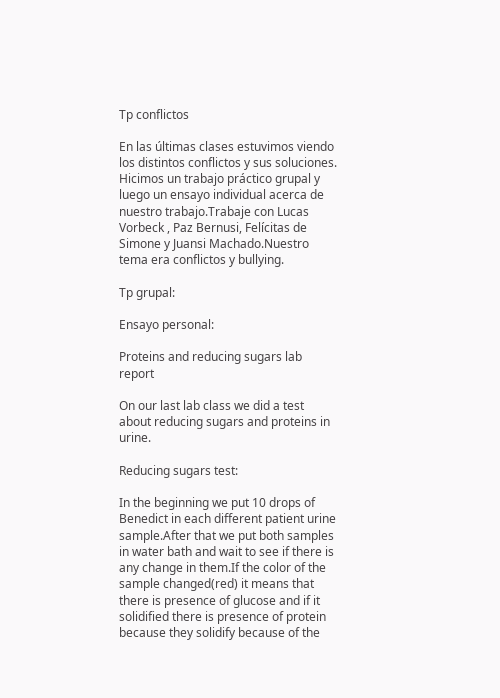Tp conflictos

En las últimas clases estuvimos viendo los distintos conflictos y sus soluciones. Hicimos un trabajo práctico grupal y luego un ensayo individual acerca de nuestro trabajo.Trabaje con Lucas Vorbeck , Paz Bernusi, Felícitas de Simone y Juansi Machado.Nuestro tema era conflictos y bullying.

Tp grupal:

Ensayo personal:

Proteins and reducing sugars lab report

On our last lab class we did a test about reducing sugars and proteins in urine.

Reducing sugars test:

In the beginning we put 10 drops of Benedict in each different patient urine sample.After that we put both samples in water bath and wait to see if there is any change in them.If the color of the sample changed(red) it means that there is presence of glucose and if it solidified there is presence of protein because they solidify because of the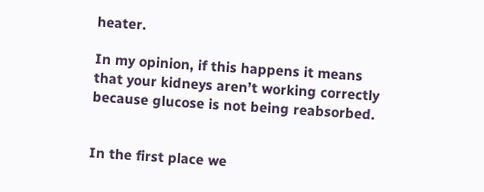heater.

In my opinion, if this happens it means that your kidneys aren’t working correctly because glucose is not being reabsorbed.


In the first place we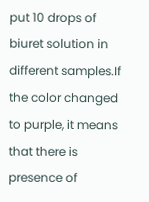put 10 drops of biuret solution in different samples.If the color changed to purple, it means that there is presence of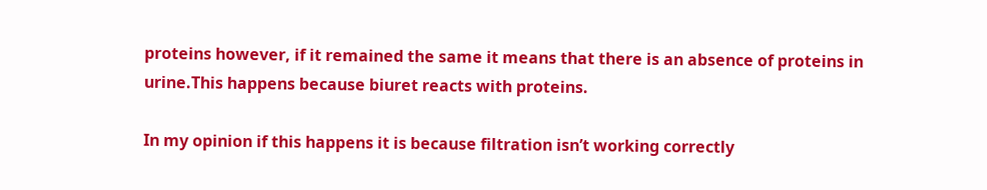proteins however, if it remained the same it means that there is an absence of proteins in urine.This happens because biuret reacts with proteins.

In my opinion if this happens it is because filtration isn’t working correctly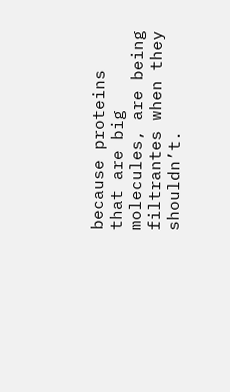because proteins that are big molecules, are being filtrantes when they shouldn’t.